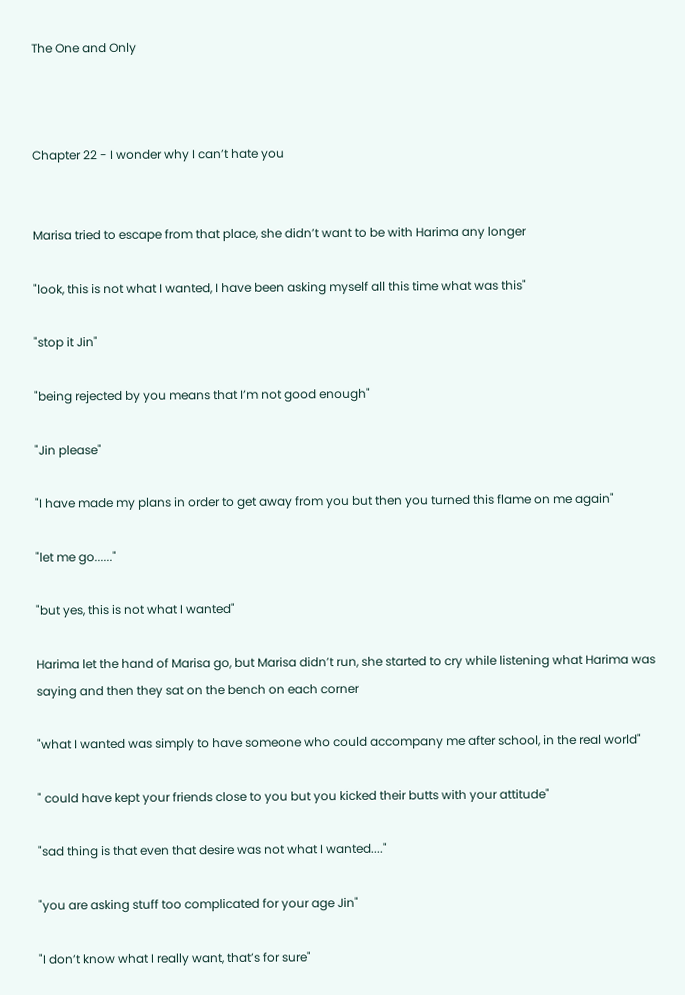The One and Only



Chapter 22 - I wonder why I can’t hate you


Marisa tried to escape from that place, she didn’t want to be with Harima any longer

"look, this is not what I wanted, I have been asking myself all this time what was this"

"stop it Jin"

"being rejected by you means that I’m not good enough"

"Jin please"

"I have made my plans in order to get away from you but then you turned this flame on me again"

"let me go......"

"but yes, this is not what I wanted"

Harima let the hand of Marisa go, but Marisa didn’t run, she started to cry while listening what Harima was saying and then they sat on the bench on each corner

"what I wanted was simply to have someone who could accompany me after school, in the real world"

" could have kept your friends close to you but you kicked their butts with your attitude"

"sad thing is that even that desire was not what I wanted...."

"you are asking stuff too complicated for your age Jin"

"I don’t know what I really want, that’s for sure"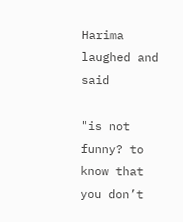Harima laughed and said

"is not funny? to know that you don’t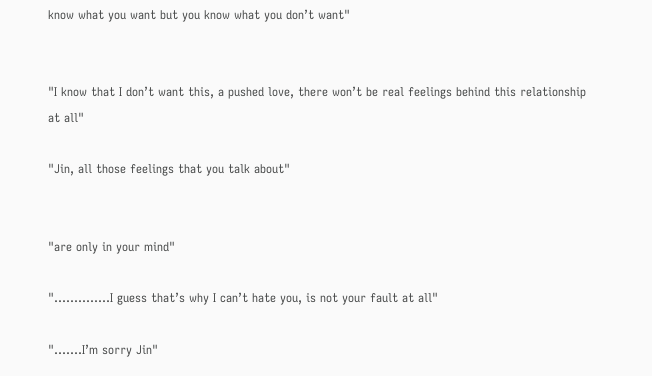know what you want but you know what you don’t want"


"I know that I don’t want this, a pushed love, there won’t be real feelings behind this relationship at all"

"Jin, all those feelings that you talk about"


"are only in your mind"

"..............I guess that’s why I can’t hate you, is not your fault at all"

".......I’m sorry Jin"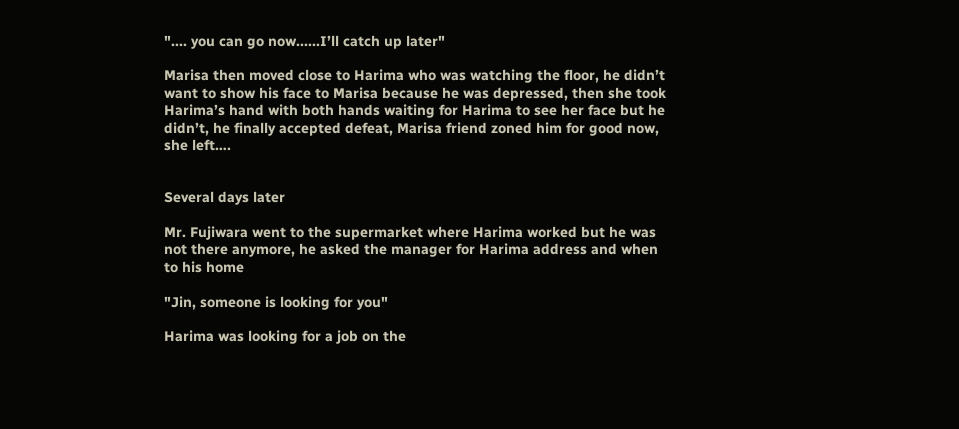".... you can go now......I’ll catch up later"

Marisa then moved close to Harima who was watching the floor, he didn’t want to show his face to Marisa because he was depressed, then she took Harima’s hand with both hands waiting for Harima to see her face but he didn’t, he finally accepted defeat, Marisa friend zoned him for good now, she left….


Several days later

Mr. Fujiwara went to the supermarket where Harima worked but he was not there anymore, he asked the manager for Harima address and when to his home

"Jin, someone is looking for you"

Harima was looking for a job on the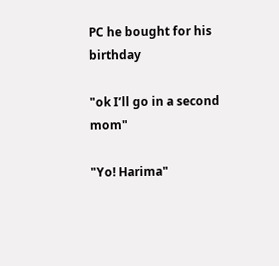PC he bought for his birthday

"ok I’ll go in a second mom"

"Yo! Harima"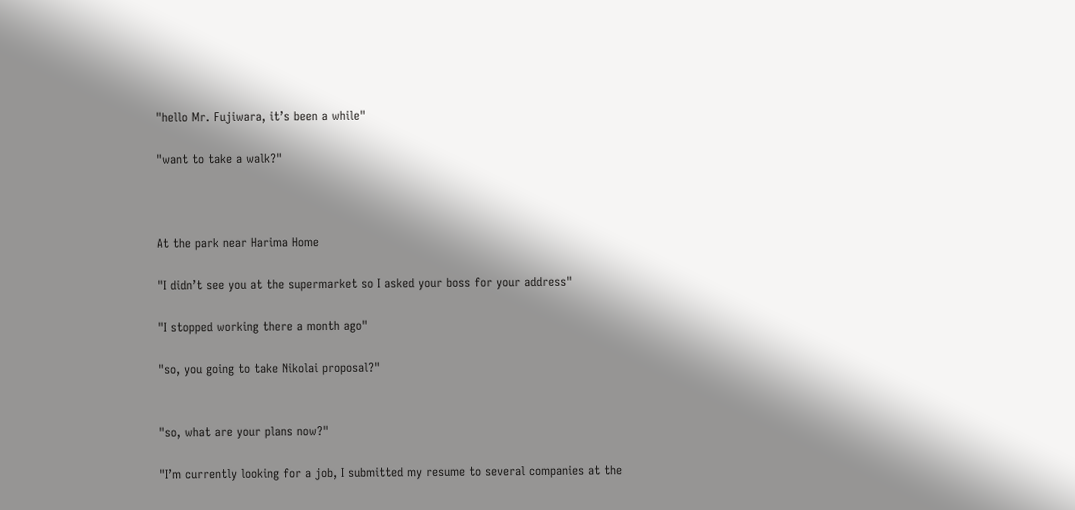"hello Mr. Fujiwara, it’s been a while"

"want to take a walk?"



At the park near Harima Home

"I didn’t see you at the supermarket so I asked your boss for your address"

"I stopped working there a month ago"

"so, you going to take Nikolai proposal?"


"so, what are your plans now?"

"I’m currently looking for a job, I submitted my resume to several companies at the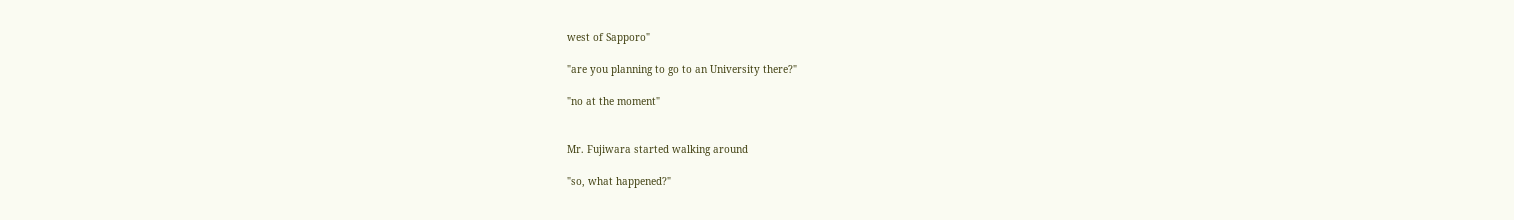west of Sapporo"

"are you planning to go to an University there?"

"no at the moment"


Mr. Fujiwara started walking around

"so, what happened?"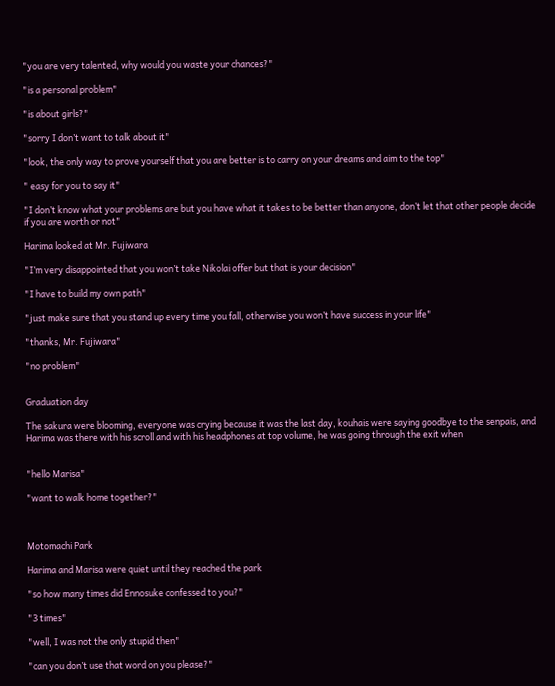"you are very talented, why would you waste your chances?"

"is a personal problem"

"is about girls?"

"sorry I don’t want to talk about it"

"look, the only way to prove yourself that you are better is to carry on your dreams and aim to the top"

" easy for you to say it"

"I don’t know what your problems are but you have what it takes to be better than anyone, don’t let that other people decide if you are worth or not"

Harima looked at Mr. Fujiwara

"I’m very disappointed that you won’t take Nikolai offer but that is your decision"

"I have to build my own path"

"just make sure that you stand up every time you fall, otherwise you won’t have success in your life"

"thanks, Mr. Fujiwara"

"no problem"


Graduation day

The sakura were blooming, everyone was crying because it was the last day, kouhais were saying goodbye to the senpais, and Harima was there with his scroll and with his headphones at top volume, he was going through the exit when


"hello Marisa"

"want to walk home together?"



Motomachi Park

Harima and Marisa were quiet until they reached the park

"so how many times did Ennosuke confessed to you?"

"3 times"

"well, I was not the only stupid then"

"can you don’t use that word on you please?"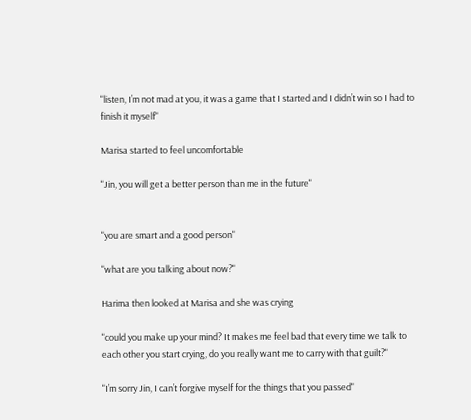"listen, I’m not mad at you, it was a game that I started and I didn’t win so I had to finish it myself"

Marisa started to feel uncomfortable

"Jin, you will get a better person than me in the future"


"you are smart and a good person"

"what are you talking about now?"

Harima then looked at Marisa and she was crying

"could you make up your mind? It makes me feel bad that every time we talk to each other you start crying, do you really want me to carry with that guilt?"

"I’m sorry Jin, I can’t forgive myself for the things that you passed"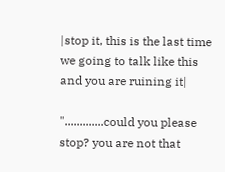|stop it, this is the last time we going to talk like this and you are ruining it|

".............could you please stop? you are not that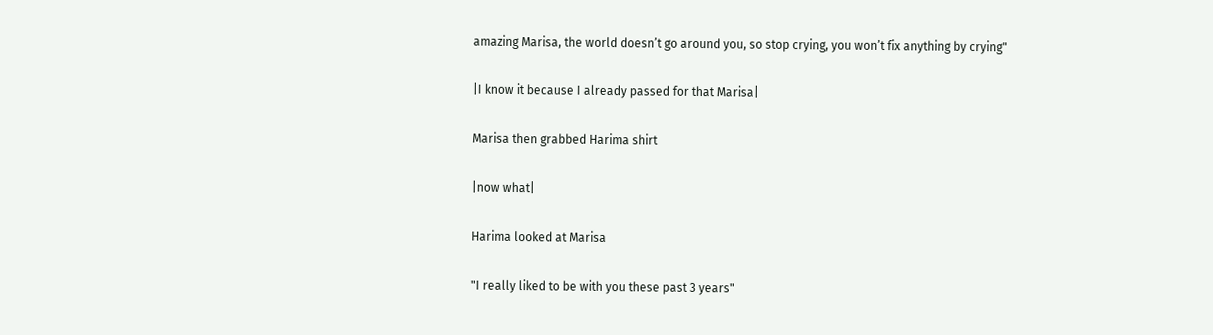amazing Marisa, the world doesn’t go around you, so stop crying, you won’t fix anything by crying"

|I know it because I already passed for that Marisa|

Marisa then grabbed Harima shirt

|now what|

Harima looked at Marisa

"I really liked to be with you these past 3 years"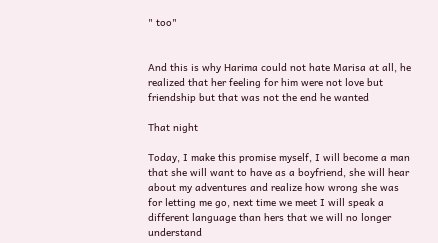" too"


And this is why Harima could not hate Marisa at all, he realized that her feeling for him were not love but friendship but that was not the end he wanted

That night

Today, I make this promise myself, I will become a man that she will want to have as a boyfriend, she will hear about my adventures and realize how wrong she was for letting me go, next time we meet I will speak a different language than hers that we will no longer understand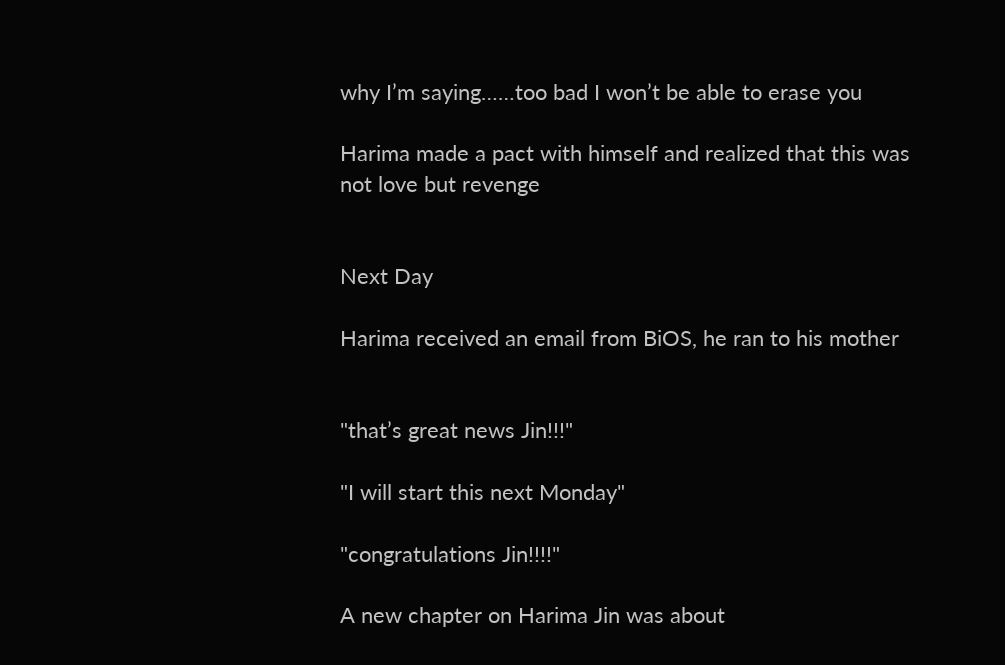why I’m saying……too bad I won’t be able to erase you

Harima made a pact with himself and realized that this was not love but revenge


Next Day

Harima received an email from BiOS, he ran to his mother


"that’s great news Jin!!!"

"I will start this next Monday"

"congratulations Jin!!!!"

A new chapter on Harima Jin was about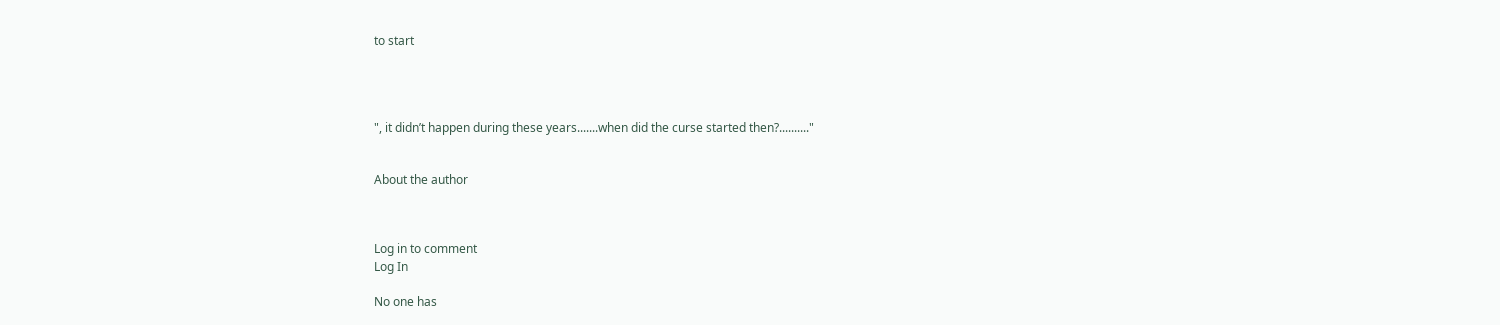to start




", it didn’t happen during these years.......when did the curse started then?.........."


About the author



Log in to comment
Log In

No one has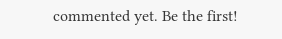commented yet. Be the first!